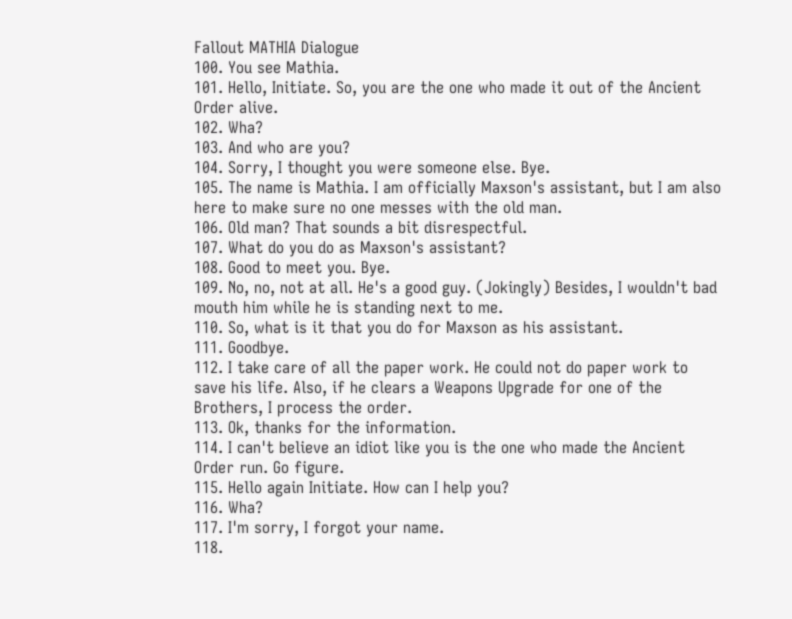Fallout MATHIA Dialogue
100. You see Mathia.
101. Hello, Initiate. So, you are the one who made it out of the Ancient Order alive.
102. Wha?
103. And who are you?
104. Sorry, I thought you were someone else. Bye.
105. The name is Mathia. I am officially Maxson's assistant, but I am also here to make sure no one messes with the old man.
106. Old man? That sounds a bit disrespectful.
107. What do you do as Maxson's assistant?
108. Good to meet you. Bye.
109. No, no, not at all. He's a good guy. (Jokingly) Besides, I wouldn't bad mouth him while he is standing next to me.
110. So, what is it that you do for Maxson as his assistant.
111. Goodbye.
112. I take care of all the paper work. He could not do paper work to save his life. Also, if he clears a Weapons Upgrade for one of the Brothers, I process the order.
113. Ok, thanks for the information.
114. I can't believe an idiot like you is the one who made the Ancient Order run. Go figure.
115. Hello again Initiate. How can I help you?
116. Wha?
117. I'm sorry, I forgot your name.
118.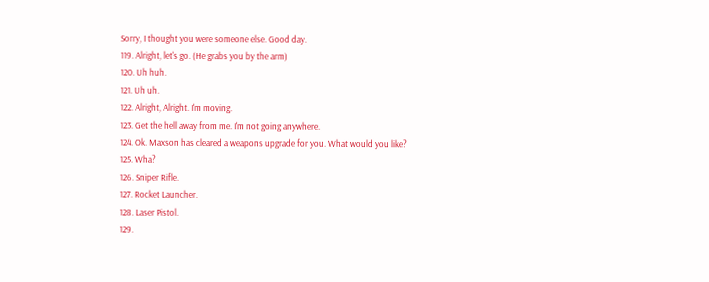Sorry, I thought you were someone else. Good day.
119. Alright, let's go. (He grabs you by the arm)
120. Uh huh.
121. Uh uh.
122. Alright, Alright. I'm moving.
123. Get the hell away from me. I'm not going anywhere.
124. Ok. Maxson has cleared a weapons upgrade for you. What would you like?
125. Wha?
126. Sniper Rifle.
127. Rocket Launcher.
128. Laser Pistol.
129.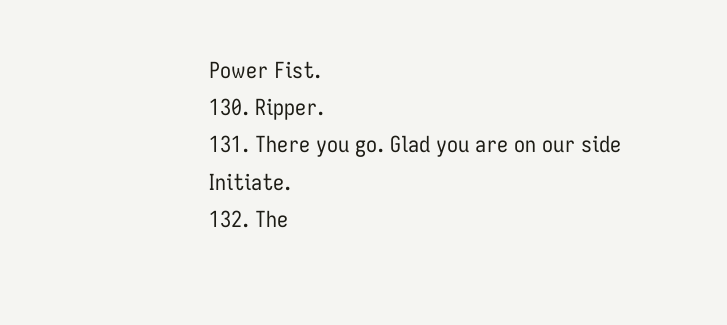Power Fist.
130. Ripper.
131. There you go. Glad you are on our side Initiate.
132. The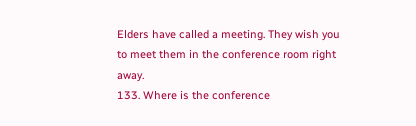Elders have called a meeting. They wish you to meet them in the conference room right away.
133. Where is the conference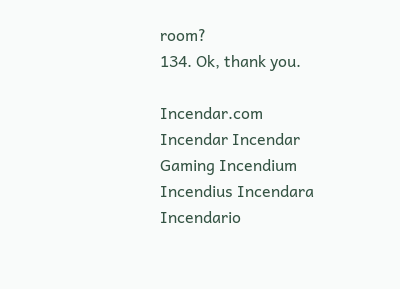room?
134. Ok, thank you.

Incendar.com Incendar Incendar Gaming Incendium Incendius Incendara Incendario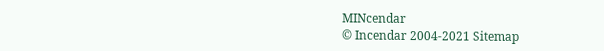MINcendar
© Incendar 2004-2021 Sitemap